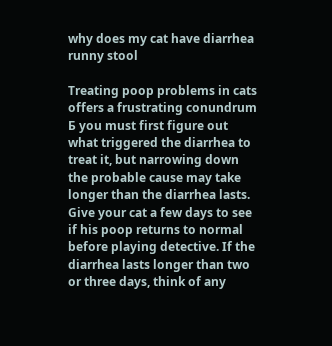why does my cat have diarrhea runny stool

Treating poop problems in cats offers a frustrating conundrum Б you must first figure out what triggered the diarrhea to treat it, but narrowing down the probable cause may take longer than the diarrhea lasts. Give your cat a few days to see if his poop returns to normal before playing detective. If the diarrhea lasts longer than two or three days, think of any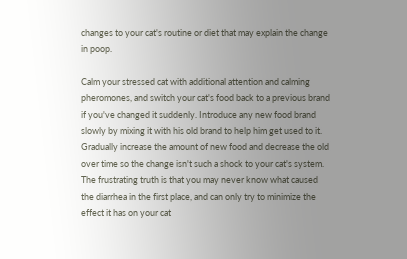changes to your cat's routine or diet that may explain the change in poop.

Calm your stressed cat with additional attention and calming pheromones, and switch your cat's food back to a previous brand if you've changed it suddenly. Introduce any new food brand slowly by mixing it with his old brand to help him get used to it. Gradually increase the amount of new food and decrease the old over time so the change isn't such a shock to your cat's system. The frustrating truth is that you may never know what caused the diarrhea in the first place, and can only try to minimize the effect it has on your cat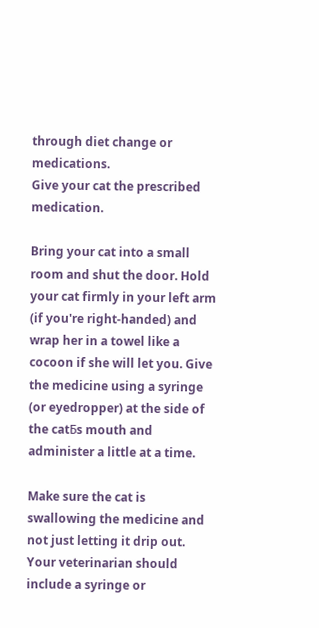through diet change or medications.
Give your cat the prescribed medication.

Bring your cat into a small room and shut the door. Hold your cat firmly in your left arm (if you're right-handed) and wrap her in a towel like a cocoon if she will let you. Give the medicine using a syringe (or eyedropper) at the side of the catБs mouth and administer a little at a time.

Make sure the cat is swallowing the medicine and not just letting it drip out. Your veterinarian should include a syringe or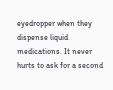eyedropper when they dispense liquid medications. It never hurts to ask for a second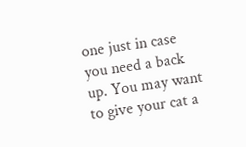one just in case you need a back up. You may want to give your cat a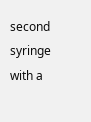second syringe with a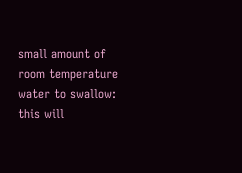small amount of room temperature water to swallow: this will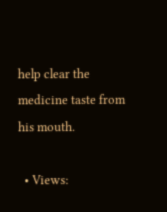help clear the medicine taste from his mouth.

  • Views: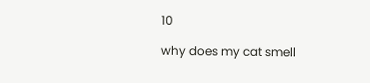10

why does my cat smell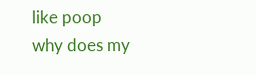like poop
why does my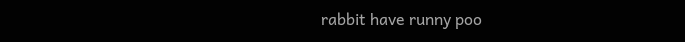rabbit have runny poo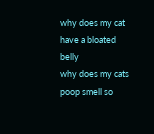why does my cat have a bloated belly
why does my cats poop smell so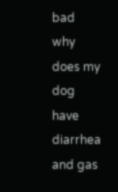bad
why does my dog have diarrhea and gas